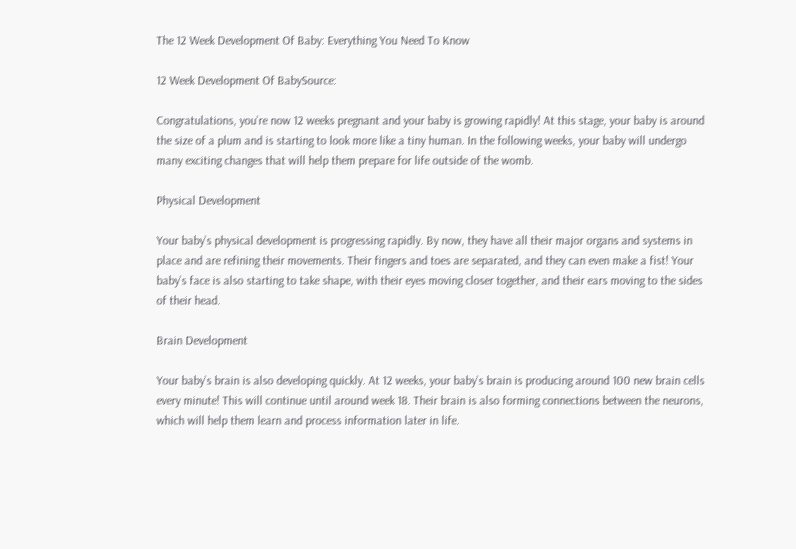The 12 Week Development Of Baby: Everything You Need To Know

12 Week Development Of BabySource:

Congratulations, you’re now 12 weeks pregnant and your baby is growing rapidly! At this stage, your baby is around the size of a plum and is starting to look more like a tiny human. In the following weeks, your baby will undergo many exciting changes that will help them prepare for life outside of the womb.

Physical Development

Your baby’s physical development is progressing rapidly. By now, they have all their major organs and systems in place and are refining their movements. Their fingers and toes are separated, and they can even make a fist! Your baby’s face is also starting to take shape, with their eyes moving closer together, and their ears moving to the sides of their head.

Brain Development

Your baby’s brain is also developing quickly. At 12 weeks, your baby’s brain is producing around 100 new brain cells every minute! This will continue until around week 18. Their brain is also forming connections between the neurons, which will help them learn and process information later in life.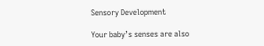Sensory Development

Your baby’s senses are also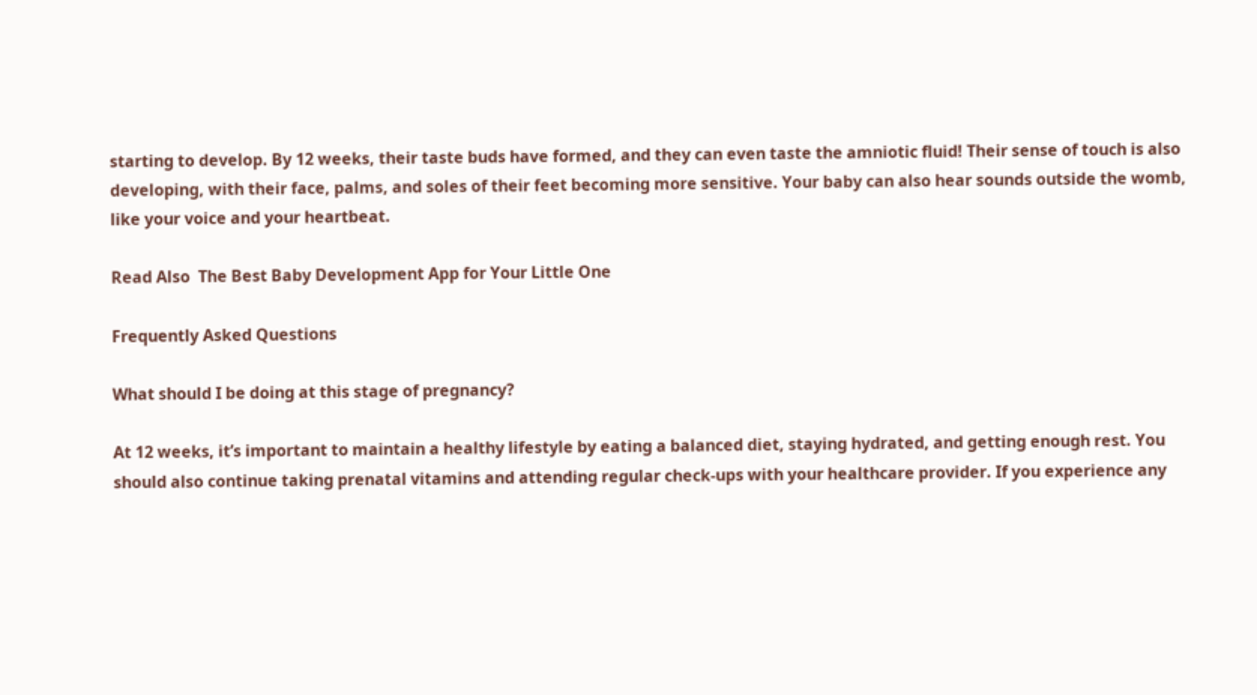starting to develop. By 12 weeks, their taste buds have formed, and they can even taste the amniotic fluid! Their sense of touch is also developing, with their face, palms, and soles of their feet becoming more sensitive. Your baby can also hear sounds outside the womb, like your voice and your heartbeat.

Read Also  The Best Baby Development App for Your Little One

Frequently Asked Questions

What should I be doing at this stage of pregnancy?

At 12 weeks, it’s important to maintain a healthy lifestyle by eating a balanced diet, staying hydrated, and getting enough rest. You should also continue taking prenatal vitamins and attending regular check-ups with your healthcare provider. If you experience any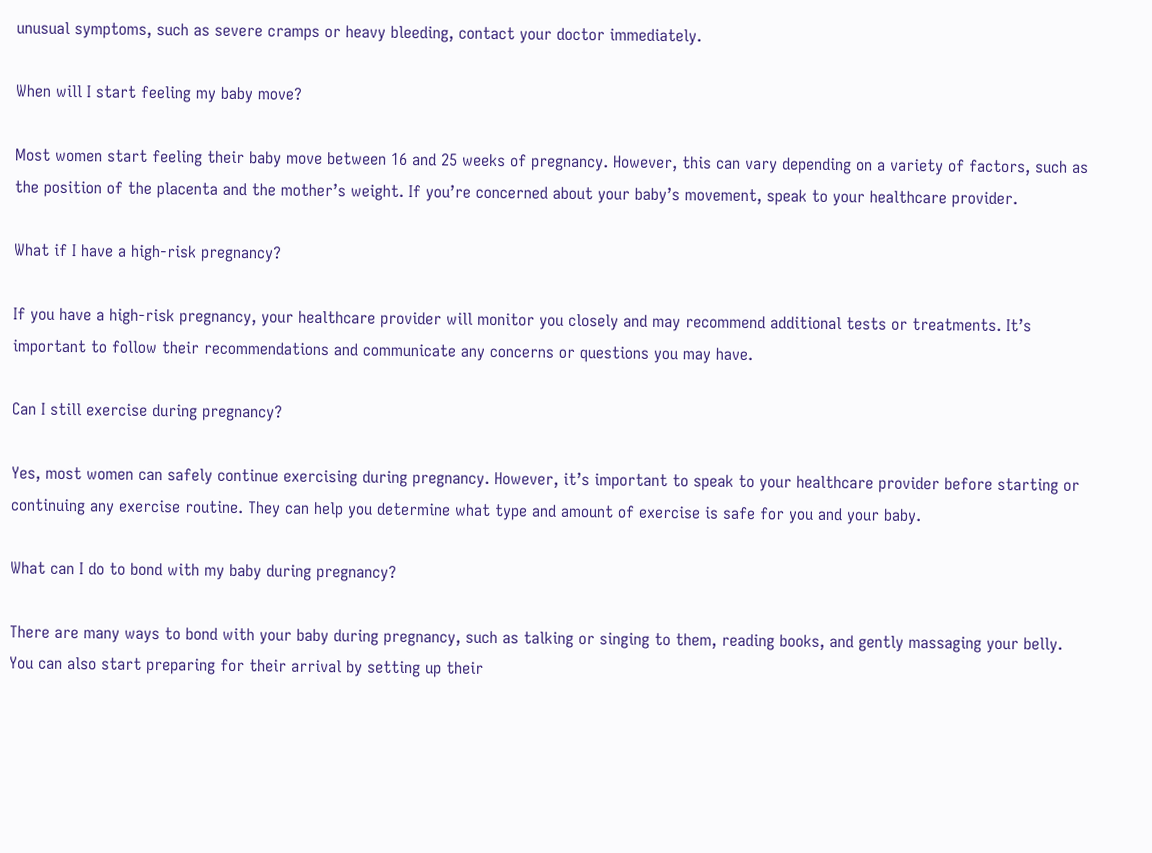unusual symptoms, such as severe cramps or heavy bleeding, contact your doctor immediately.

When will I start feeling my baby move?

Most women start feeling their baby move between 16 and 25 weeks of pregnancy. However, this can vary depending on a variety of factors, such as the position of the placenta and the mother’s weight. If you’re concerned about your baby’s movement, speak to your healthcare provider.

What if I have a high-risk pregnancy?

If you have a high-risk pregnancy, your healthcare provider will monitor you closely and may recommend additional tests or treatments. It’s important to follow their recommendations and communicate any concerns or questions you may have.

Can I still exercise during pregnancy?

Yes, most women can safely continue exercising during pregnancy. However, it’s important to speak to your healthcare provider before starting or continuing any exercise routine. They can help you determine what type and amount of exercise is safe for you and your baby.

What can I do to bond with my baby during pregnancy?

There are many ways to bond with your baby during pregnancy, such as talking or singing to them, reading books, and gently massaging your belly. You can also start preparing for their arrival by setting up their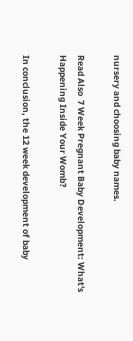nursery and choosing baby names.

Read Also  7 Week Pregnant Baby Development: What's Happening Inside Your Womb?

In conclusion, the 12 week development of baby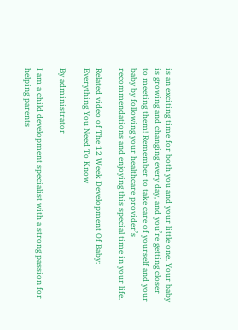is an exciting time for both you and your little one. Your baby is growing and changing every day, and you’re getting closer to meeting them! Remember to take care of yourself and your baby by following your healthcare provider’s recommendations and enjoying this special time in your life.

Related video of The 12 Week Development Of Baby: Everything You Need To Know

By administrator

I am a child development specialist with a strong passion for helping parents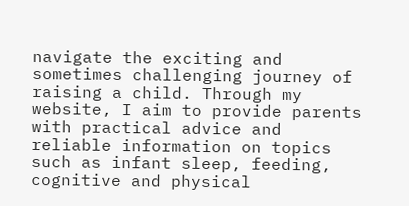navigate the exciting and sometimes challenging journey of raising a child. Through my website, I aim to provide parents with practical advice and reliable information on topics such as infant sleep, feeding, cognitive and physical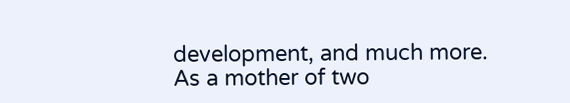development, and much more. As a mother of two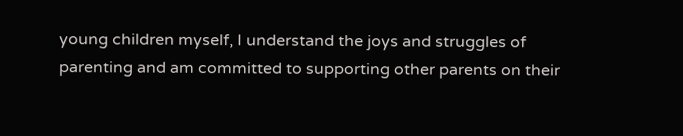young children myself, I understand the joys and struggles of parenting and am committed to supporting other parents on their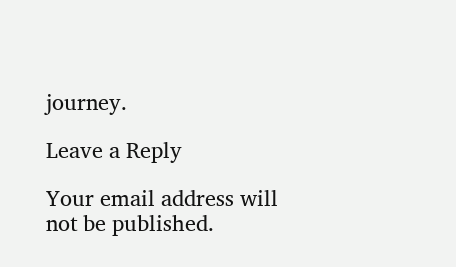journey.

Leave a Reply

Your email address will not be published.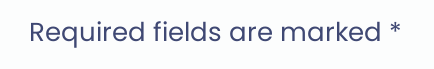Required fields are marked *